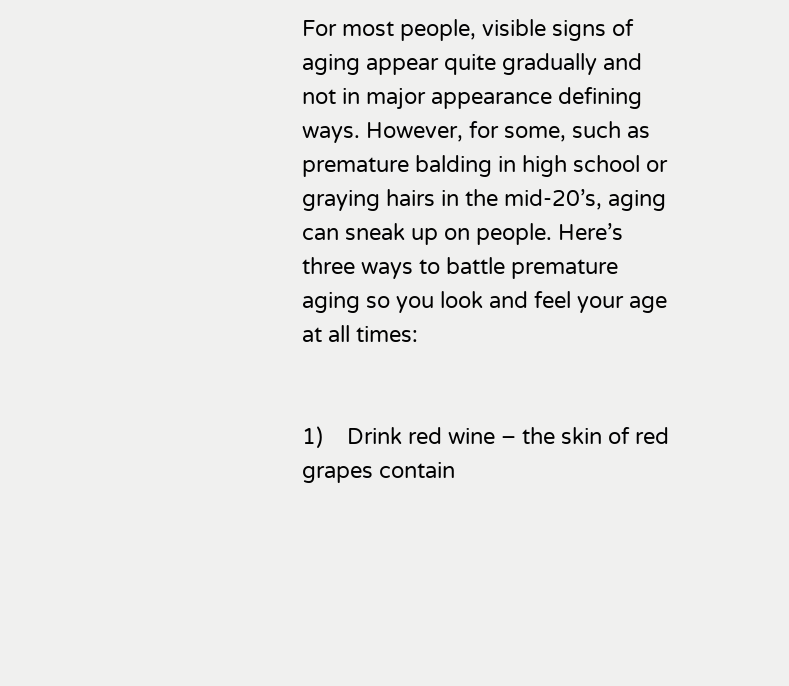For most people, visible signs of aging appear quite gradually and not in major appearance defining ways. However, for some, such as premature balding in high school or graying hairs in the mid-20’s, aging can sneak up on people. Here’s three ways to battle premature aging so you look and feel your age at all times:


1)    Drink red wine – the skin of red grapes contain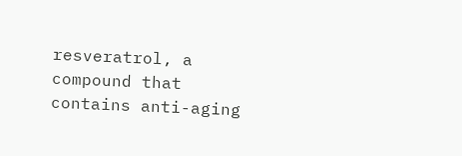resveratrol, a compound that contains anti-aging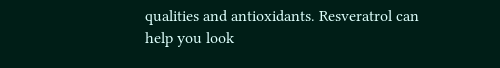qualities and antioxidants. Resveratrol can help you look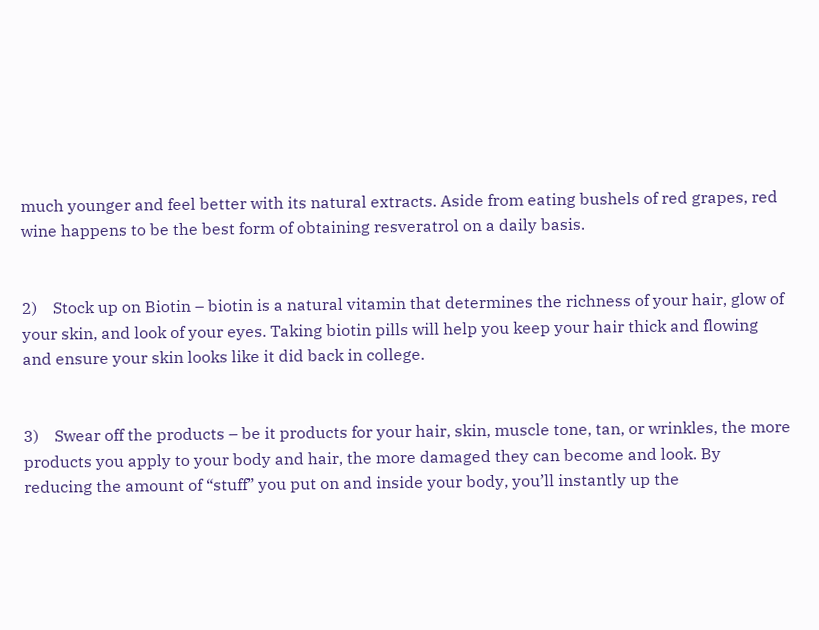much younger and feel better with its natural extracts. Aside from eating bushels of red grapes, red wine happens to be the best form of obtaining resveratrol on a daily basis.


2)    Stock up on Biotin – biotin is a natural vitamin that determines the richness of your hair, glow of your skin, and look of your eyes. Taking biotin pills will help you keep your hair thick and flowing and ensure your skin looks like it did back in college.


3)    Swear off the products – be it products for your hair, skin, muscle tone, tan, or wrinkles, the more products you apply to your body and hair, the more damaged they can become and look. By reducing the amount of “stuff” you put on and inside your body, you’ll instantly up the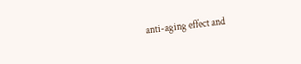anti-aging effect and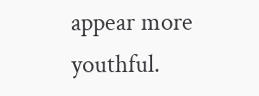appear more youthful.